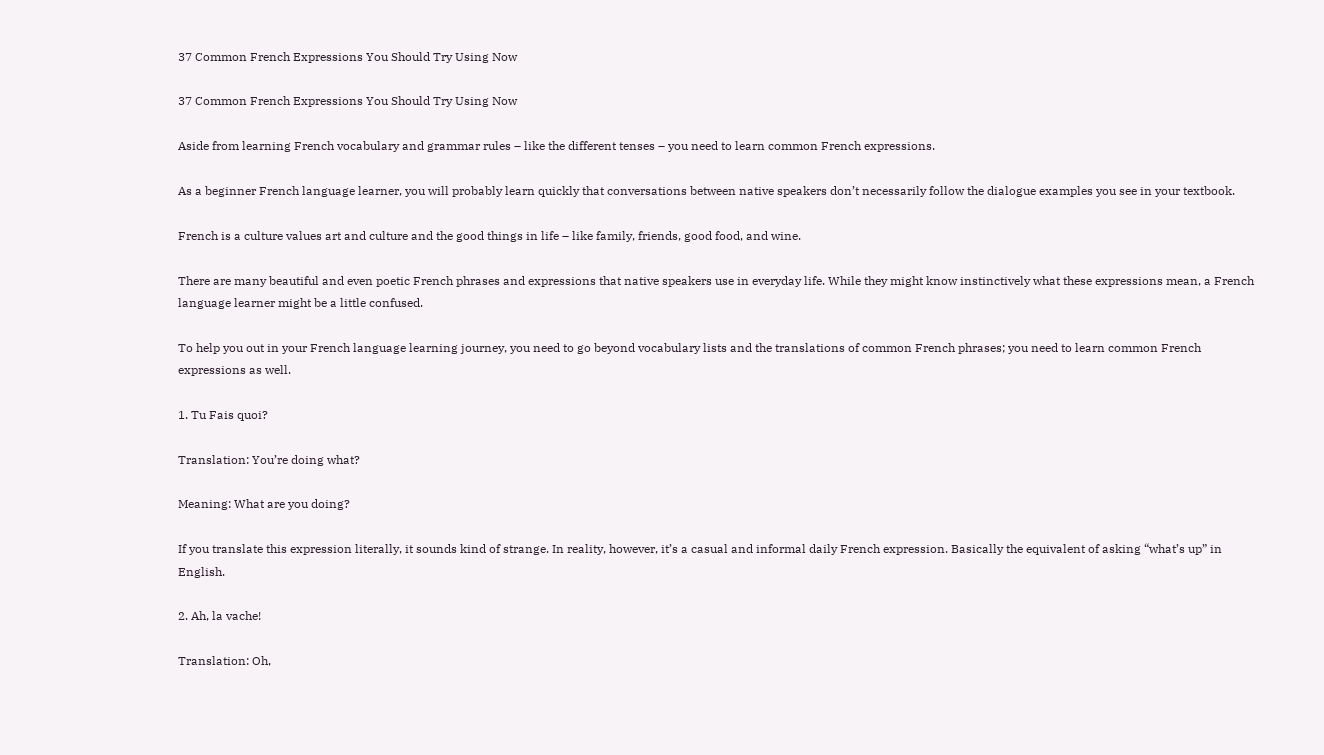37 Common French Expressions You Should Try Using Now

37 Common French Expressions You Should Try Using Now

Aside from learning French vocabulary and grammar rules – like the different tenses – you need to learn common French expressions.

As a beginner French language learner, you will probably learn quickly that conversations between native speakers don’t necessarily follow the dialogue examples you see in your textbook.

French is a culture values art and culture and the good things in life – like family, friends, good food, and wine.

There are many beautiful and even poetic French phrases and expressions that native speakers use in everyday life. While they might know instinctively what these expressions mean, a French language learner might be a little confused.

To help you out in your French language learning journey, you need to go beyond vocabulary lists and the translations of common French phrases; you need to learn common French expressions as well.

1. Tu Fais quoi?

Translation: You’re doing what?

Meaning: What are you doing?

If you translate this expression literally, it sounds kind of strange. In reality, however, it’s a casual and informal daily French expression. Basically the equivalent of asking “what’s up” in English.

2. Ah, la vache!

Translation: Oh,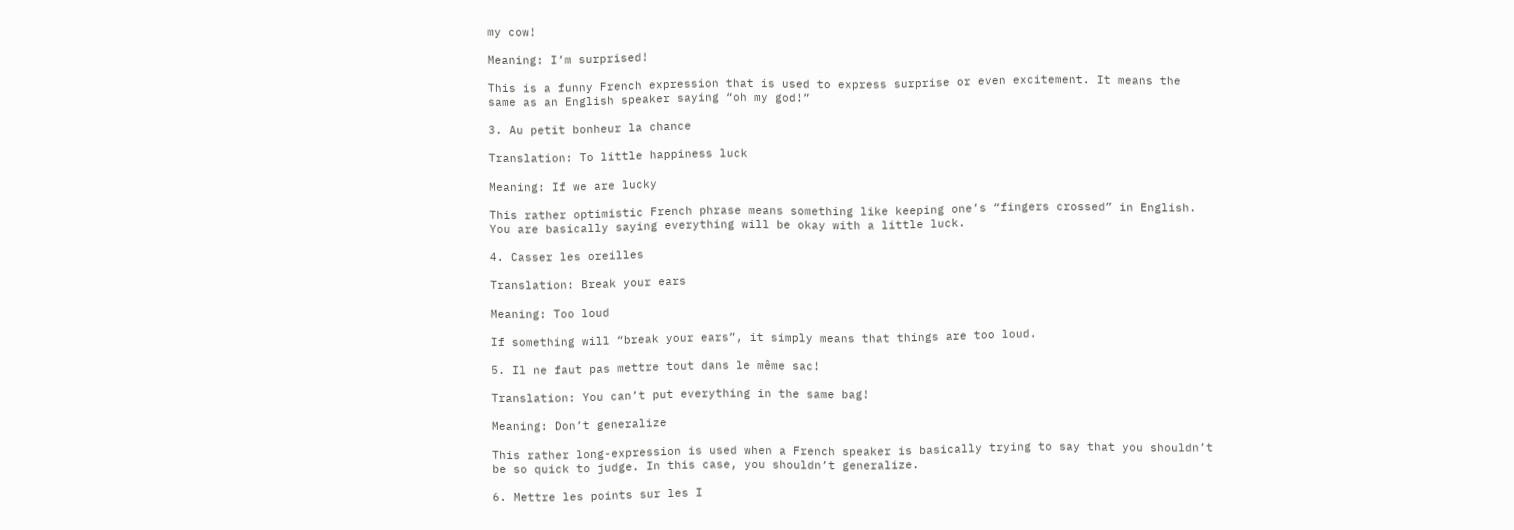my cow!

Meaning: I’m surprised!

This is a funny French expression that is used to express surprise or even excitement. It means the same as an English speaker saying “oh my god!”

3. Au petit bonheur la chance

Translation: To little happiness luck

Meaning: If we are lucky

This rather optimistic French phrase means something like keeping one’s “fingers crossed” in English. You are basically saying everything will be okay with a little luck.

4. Casser les oreilles

Translation: Break your ears

Meaning: Too loud

If something will “break your ears”, it simply means that things are too loud.

5. Il ne faut pas mettre tout dans le même sac!

Translation: You can’t put everything in the same bag!

Meaning: Don’t generalize

This rather long-expression is used when a French speaker is basically trying to say that you shouldn’t be so quick to judge. In this case, you shouldn’t generalize.

6. Mettre les points sur les I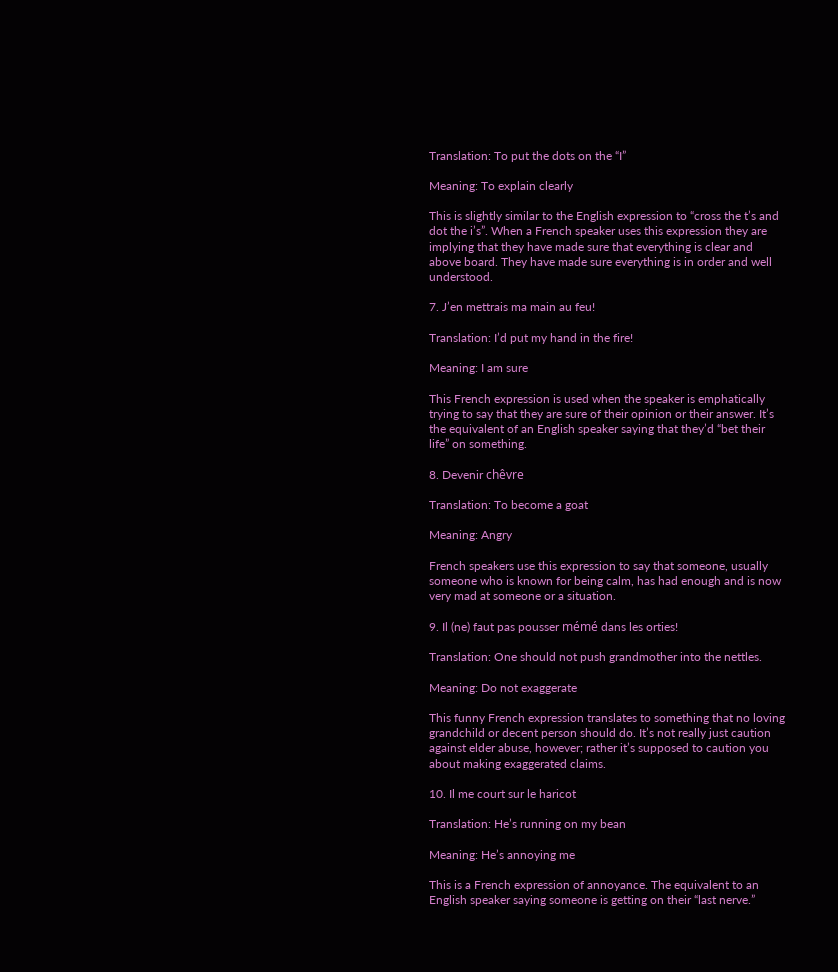Translation: To put the dots on the “I”

Meaning: To explain clearly

This is slightly similar to the English expression to “cross the t’s and dot the i’s”. When a French speaker uses this expression they are implying that they have made sure that everything is clear and above board. They have made sure everything is in order and well understood.

7. J’en mettrais ma main au feu!

Translation: I’d put my hand in the fire!

Meaning: I am sure

This French expression is used when the speaker is emphatically trying to say that they are sure of their opinion or their answer. It’s the equivalent of an English speaker saying that they’d “bet their life” on something.

8. Devenir chêvre

Translation: To become a goat

Meaning: Angry

French speakers use this expression to say that someone, usually someone who is known for being calm, has had enough and is now very mad at someone or a situation.

9. Il (ne) faut pas pousser mémé dans les orties!

Translation: One should not push grandmother into the nettles.

Meaning: Do not exaggerate

This funny French expression translates to something that no loving grandchild or decent person should do. It’s not really just caution against elder abuse, however; rather it’s supposed to caution you about making exaggerated claims.

10. Il me court sur le haricot

Translation: He’s running on my bean

Meaning: He’s annoying me

This is a French expression of annoyance. The equivalent to an English speaker saying someone is getting on their “last nerve.”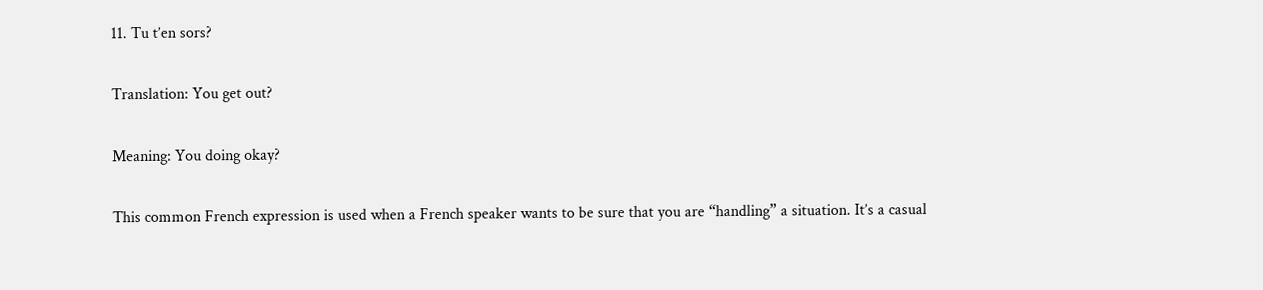11. Tu t’en sors?

Translation: You get out?

Meaning: You doing okay?

This common French expression is used when a French speaker wants to be sure that you are “handling” a situation. It’s a casual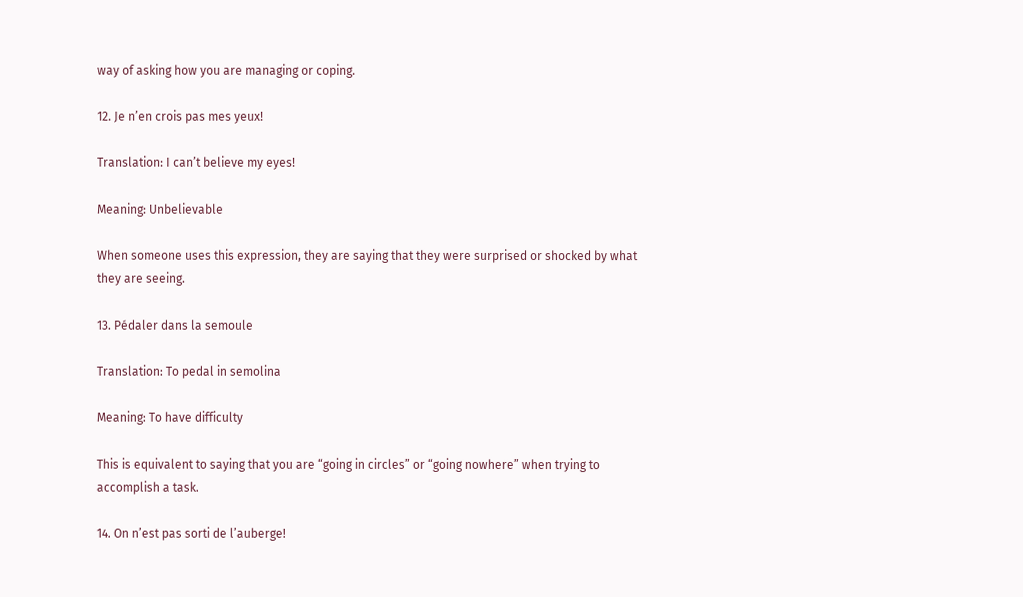way of asking how you are managing or coping.

12. Je n’en crois pas mes yeux!

Translation: I can’t believe my eyes!

Meaning: Unbelievable

When someone uses this expression, they are saying that they were surprised or shocked by what they are seeing.

13. Pédaler dans la semoule

Translation: To pedal in semolina

Meaning: To have difficulty

This is equivalent to saying that you are “going in circles” or “going nowhere” when trying to accomplish a task.

14. On n’est pas sorti de l’auberge!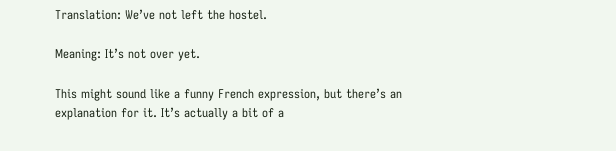Translation: We’ve not left the hostel.

Meaning: It’s not over yet.

This might sound like a funny French expression, but there’s an explanation for it. It’s actually a bit of a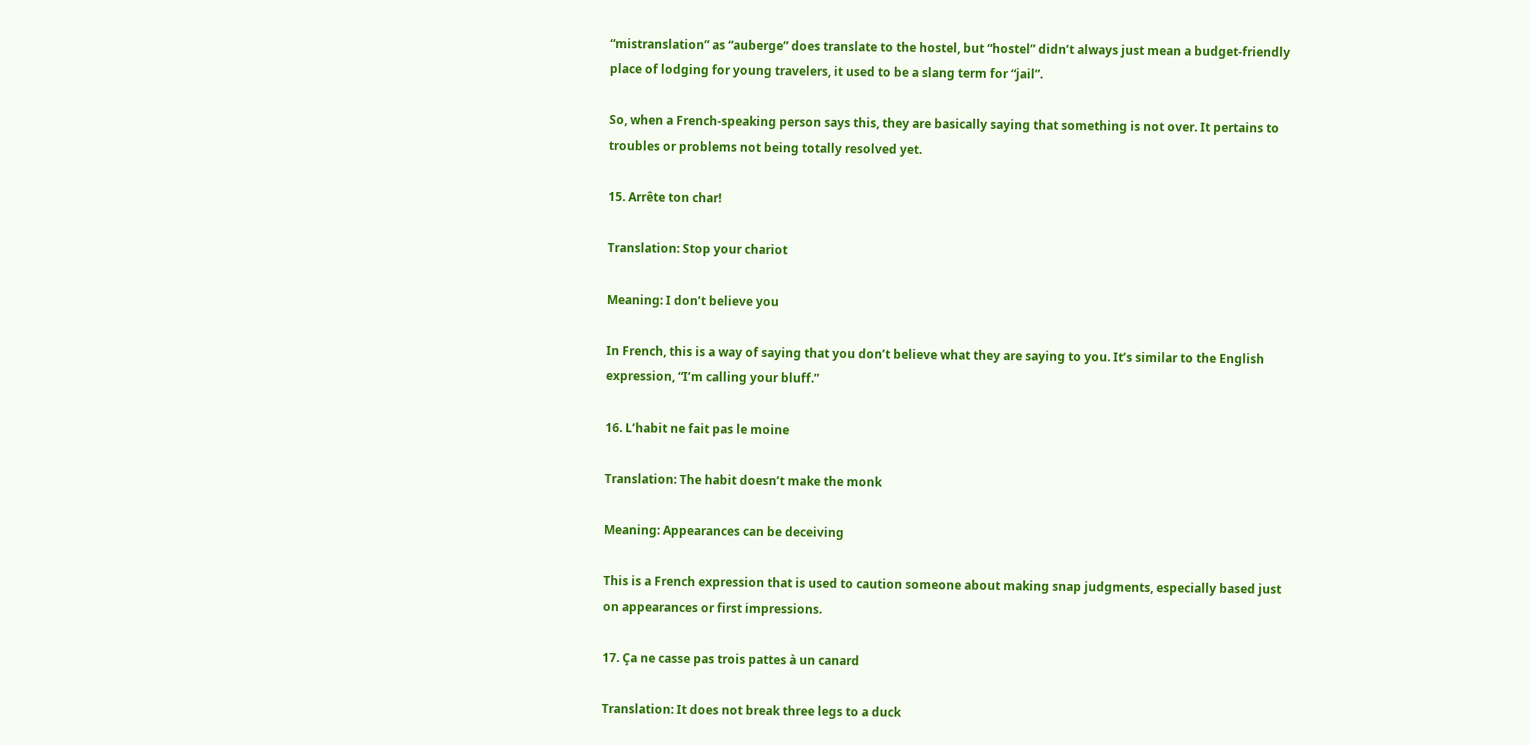“mistranslation” as “auberge” does translate to the hostel, but “hostel” didn’t always just mean a budget-friendly place of lodging for young travelers, it used to be a slang term for “jail”.

So, when a French-speaking person says this, they are basically saying that something is not over. It pertains to troubles or problems not being totally resolved yet.

15. Arrête ton char!

Translation: Stop your chariot

Meaning: I don’t believe you

In French, this is a way of saying that you don’t believe what they are saying to you. It’s similar to the English expression, “I’m calling your bluff.”

16. L’habit ne fait pas le moine

Translation: The habit doesn’t make the monk

Meaning: Appearances can be deceiving

This is a French expression that is used to caution someone about making snap judgments, especially based just on appearances or first impressions.

17. Ça ne casse pas trois pattes à un canard

Translation: It does not break three legs to a duck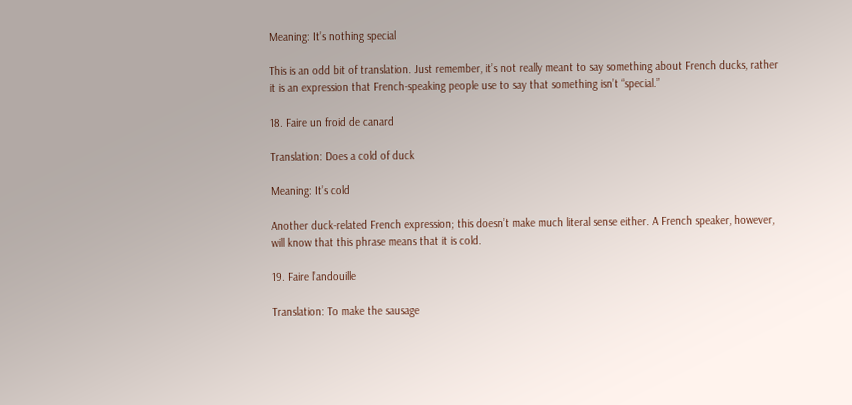Meaning: It’s nothing special

This is an odd bit of translation. Just remember, it’s not really meant to say something about French ducks, rather it is an expression that French-speaking people use to say that something isn’t “special.”

18. Faire un froid de canard

Translation: Does a cold of duck

Meaning: It’s cold

Another duck-related French expression; this doesn’t make much literal sense either. A French speaker, however, will know that this phrase means that it is cold.

19. Faire l’andouille

Translation: To make the sausage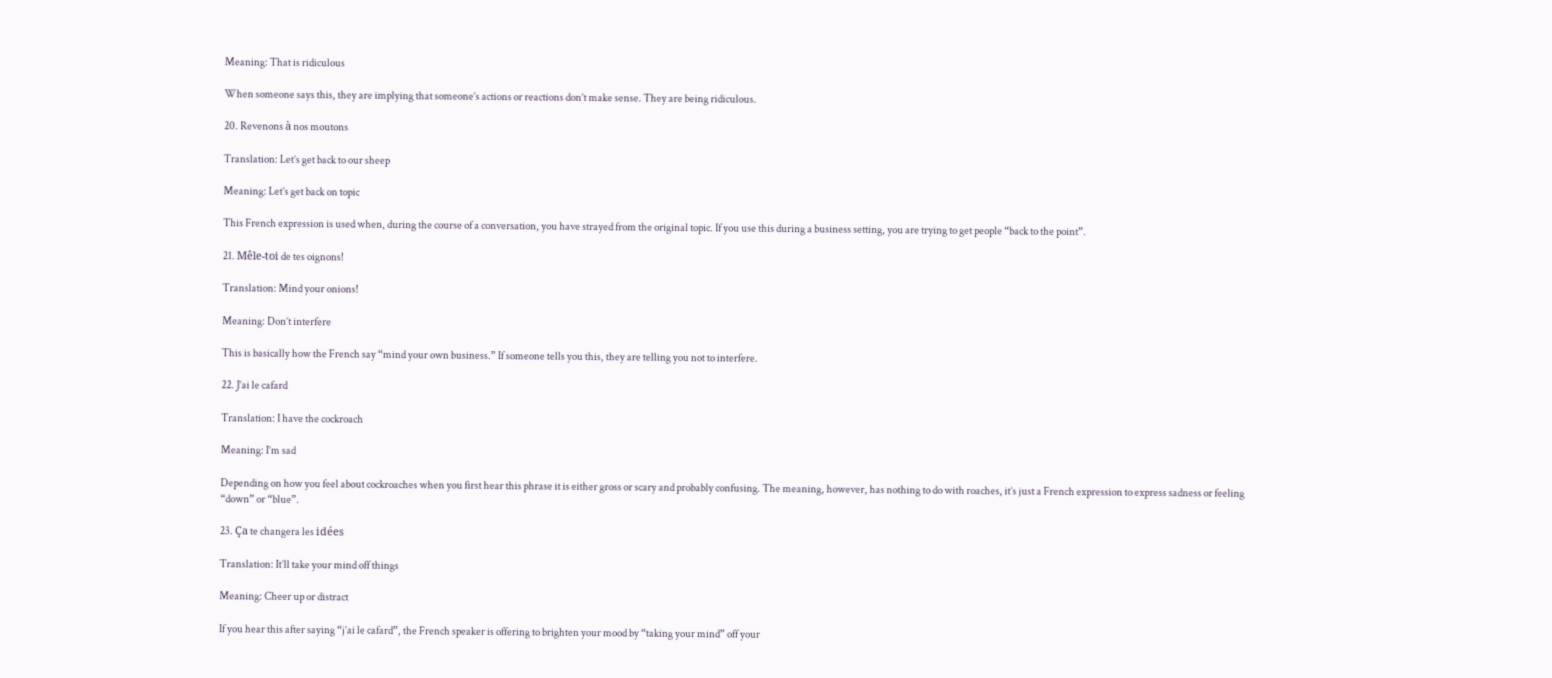Meaning: That is ridiculous

When someone says this, they are implying that someone’s actions or reactions don’t make sense. They are being ridiculous.

20. Revenons à nos moutons

Translation: Let’s get back to our sheep

Meaning: Let’s get back on topic

This French expression is used when, during the course of a conversation, you have strayed from the original topic. If you use this during a business setting, you are trying to get people “back to the point”.

21. Mêle-toi de tes oignons!

Translation: Mind your onions!

Meaning: Don’t interfere

This is basically how the French say “mind your own business.” If someone tells you this, they are telling you not to interfere.

22. J’ai le cafard

Translation: I have the cockroach

Meaning: I’m sad

Depending on how you feel about cockroaches when you first hear this phrase it is either gross or scary and probably confusing. The meaning, however, has nothing to do with roaches, it’s just a French expression to express sadness or feeling “down” or “blue”.

23. Ça te changera les idées

Translation: It’ll take your mind off things

Meaning: Cheer up or distract

If you hear this after saying “j’ai le cafard”, the French speaker is offering to brighten your mood by “taking your mind” off your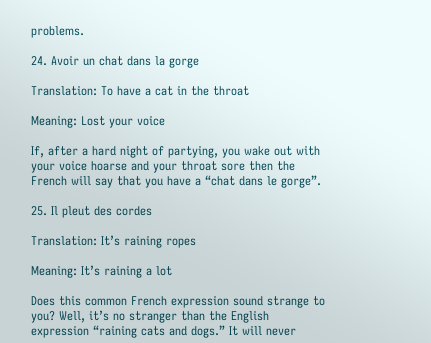problems.

24. Avoir un chat dans la gorge

Translation: To have a cat in the throat

Meaning: Lost your voice

If, after a hard night of partying, you wake out with your voice hoarse and your throat sore then the French will say that you have a “chat dans le gorge”.

25. Il pleut des cordes

Translation: It’s raining ropes

Meaning: It’s raining a lot

Does this common French expression sound strange to you? Well, it’s no stranger than the English expression “raining cats and dogs.” It will never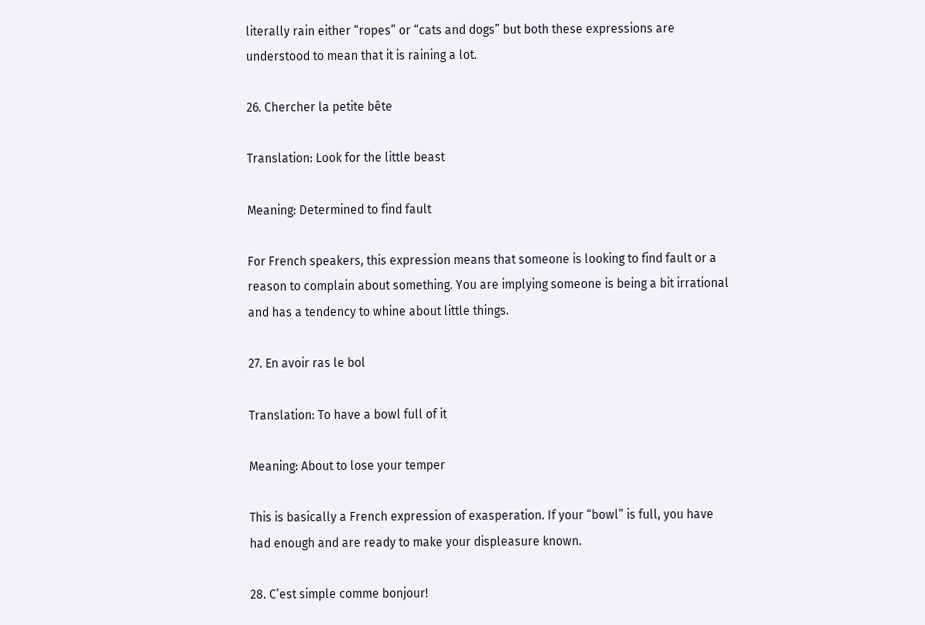literally rain either “ropes” or “cats and dogs” but both these expressions are understood to mean that it is raining a lot.

26. Chercher la petite bête

Translation: Look for the little beast

Meaning: Determined to find fault

For French speakers, this expression means that someone is looking to find fault or a reason to complain about something. You are implying someone is being a bit irrational and has a tendency to whine about little things.

27. En avoir ras le bol

Translation: To have a bowl full of it

Meaning: About to lose your temper

This is basically a French expression of exasperation. If your “bowl” is full, you have had enough and are ready to make your displeasure known.

28. C’est simple comme bonjour!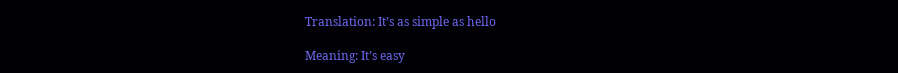Translation: It’s as simple as hello

Meaning: It’s easy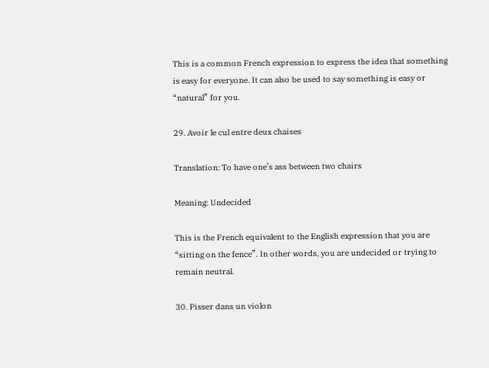This is a common French expression to express the idea that something is easy for everyone. It can also be used to say something is easy or “natural” for you.

29. Avoir le cul entre deux chaises

Translation: To have one’s ass between two chairs

Meaning: Undecided

This is the French equivalent to the English expression that you are “sitting on the fence”. In other words, you are undecided or trying to remain neutral.

30. Pisser dans un violon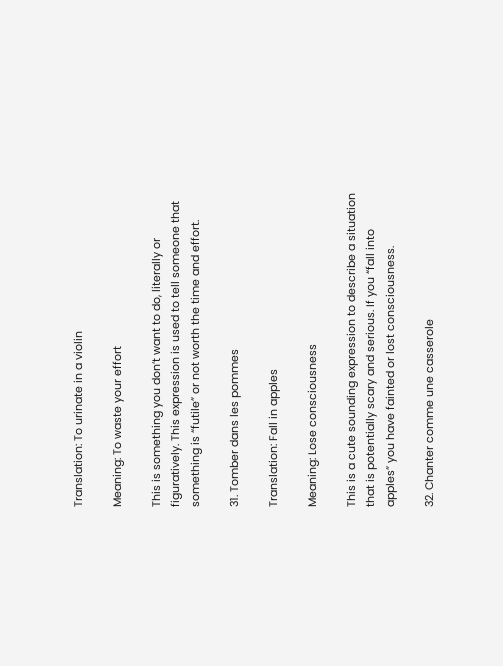Translation: To urinate in a violin

Meaning: To waste your effort

This is something you don’t want to do, literally or figuratively. This expression is used to tell someone that something is “futile” or not worth the time and effort.

31. Tomber dans les pommes

Translation: Fall in apples

Meaning: Lose consciousness

This is a cute sounding expression to describe a situation that is potentially scary and serious. If you “fall into apples” you have fainted or lost consciousness.

32. Chanter comme une casserole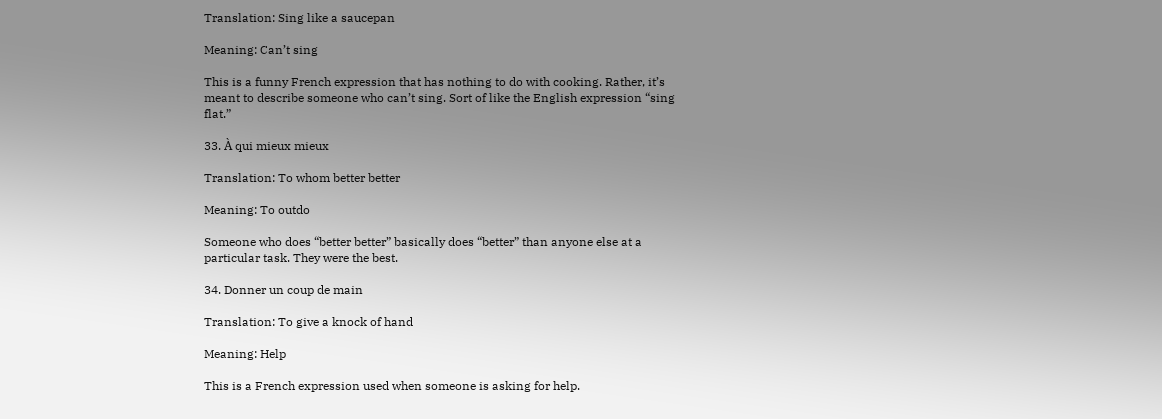Translation: Sing like a saucepan

Meaning: Can’t sing

This is a funny French expression that has nothing to do with cooking. Rather, it’s meant to describe someone who can’t sing. Sort of like the English expression “sing flat.”

33. À qui mieux mieux

Translation: To whom better better

Meaning: To outdo

Someone who does “better better” basically does “better” than anyone else at a particular task. They were the best.

34. Donner un coup de main

Translation: To give a knock of hand

Meaning: Help

This is a French expression used when someone is asking for help.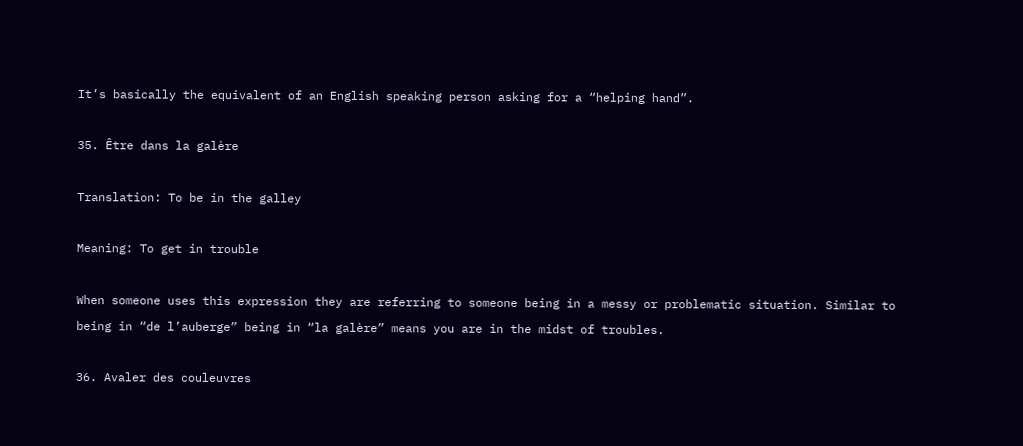It’s basically the equivalent of an English speaking person asking for a “helping hand”.

35. Être dans la galère

Translation: To be in the galley

Meaning: To get in trouble

When someone uses this expression they are referring to someone being in a messy or problematic situation. Similar to being in “de l’auberge” being in “la galère” means you are in the midst of troubles.

36. Avaler des couleuvres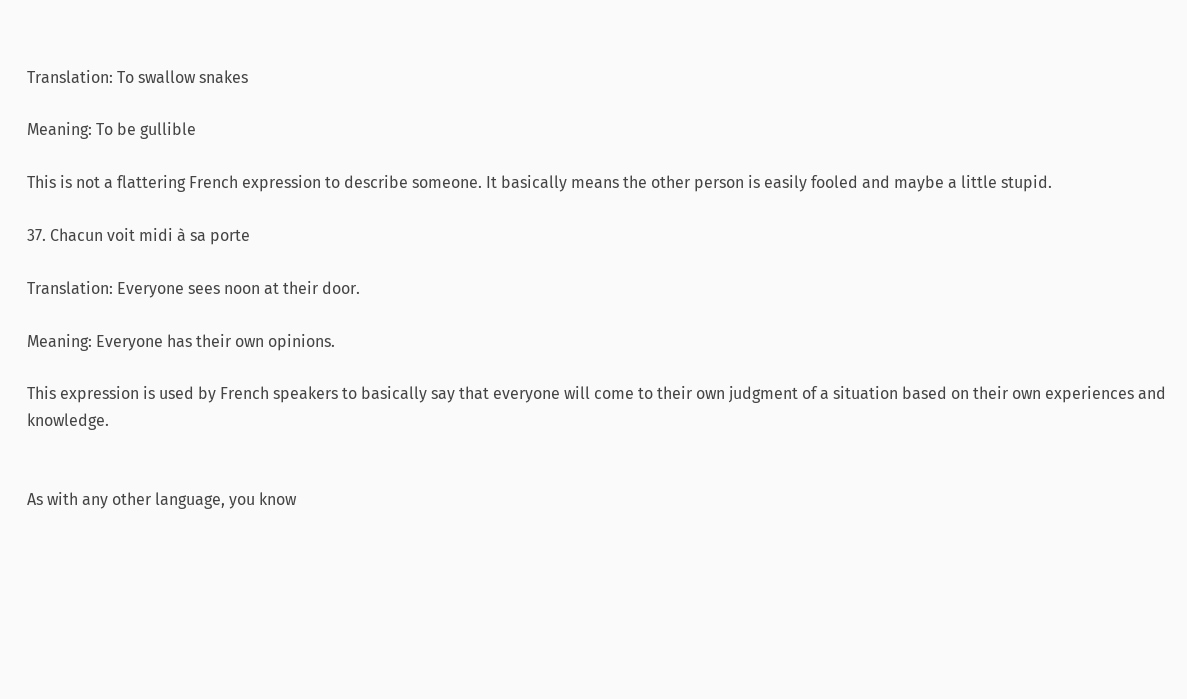Translation: To swallow snakes

Meaning: To be gullible

This is not a flattering French expression to describe someone. It basically means the other person is easily fooled and maybe a little stupid.

37. Chacun voit midi à sa porte

Translation: Everyone sees noon at their door.

Meaning: Everyone has their own opinions.

This expression is used by French speakers to basically say that everyone will come to their own judgment of a situation based on their own experiences and knowledge.


As with any other language, you know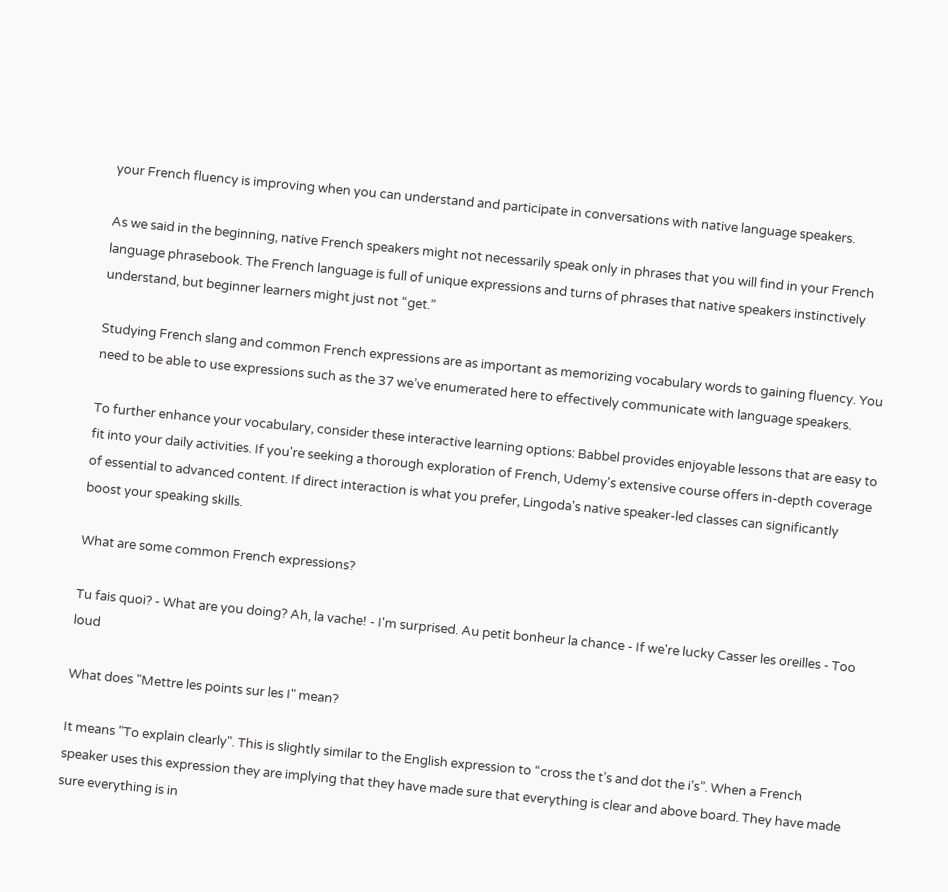your French fluency is improving when you can understand and participate in conversations with native language speakers.

As we said in the beginning, native French speakers might not necessarily speak only in phrases that you will find in your French language phrasebook. The French language is full of unique expressions and turns of phrases that native speakers instinctively understand, but beginner learners might just not “get.”

Studying French slang and common French expressions are as important as memorizing vocabulary words to gaining fluency. You need to be able to use expressions such as the 37 we’ve enumerated here to effectively communicate with language speakers.

To further enhance your vocabulary, consider these interactive learning options: Babbel provides enjoyable lessons that are easy to fit into your daily activities. If you're seeking a thorough exploration of French, Udemy's extensive course offers in-depth coverage of essential to advanced content. If direct interaction is what you prefer, Lingoda's native speaker-led classes can significantly boost your speaking skills.

What are some common French expressions?

Tu fais quoi? - What are you doing? Ah, la vache! - I'm surprised. Au petit bonheur la chance - If we're lucky Casser les oreilles - Too loud

What does "Mettre les points sur les I" mean?

It means "To explain clearly". This is slightly similar to the English expression to “cross the t’s and dot the i’s”. When a French speaker uses this expression they are implying that they have made sure that everything is clear and above board. They have made sure everything is in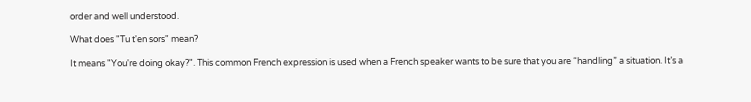order and well understood.

What does "Tu t'en sors" mean?

It means "You're doing okay?". This common French expression is used when a French speaker wants to be sure that you are “handling” a situation. It’s a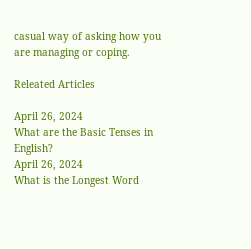casual way of asking how you are managing or coping.

Releated Articles

April 26, 2024
What are the Basic Tenses in English?
April 26, 2024
What is the Longest Word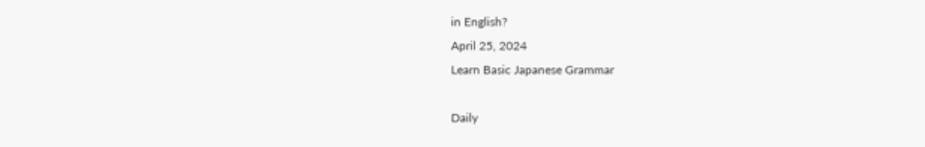in English?
April 25, 2024
Learn Basic Japanese Grammar

Daily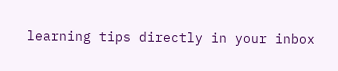learning tips directly in your inbox